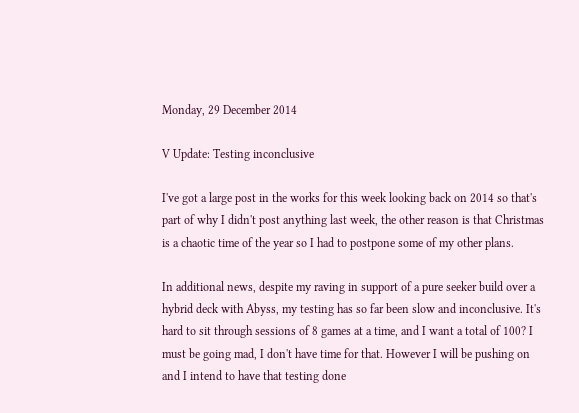Monday, 29 December 2014

V Update: Testing inconclusive

I've got a large post in the works for this week looking back on 2014 so that's part of why I didn't post anything last week, the other reason is that Christmas is a chaotic time of the year so I had to postpone some of my other plans.

In additional news, despite my raving in support of a pure seeker build over a hybrid deck with Abyss, my testing has so far been slow and inconclusive. It's hard to sit through sessions of 8 games at a time, and I want a total of 100? I must be going mad, I don't have time for that. However I will be pushing on and I intend to have that testing done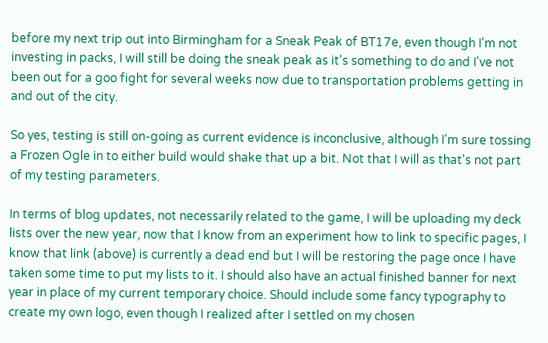before my next trip out into Birmingham for a Sneak Peak of BT17e, even though I'm not investing in packs, I will still be doing the sneak peak as it's something to do and I've not been out for a goo fight for several weeks now due to transportation problems getting in and out of the city.

So yes, testing is still on-going as current evidence is inconclusive, although I'm sure tossing a Frozen Ogle in to either build would shake that up a bit. Not that I will as that's not part of my testing parameters.

In terms of blog updates, not necessarily related to the game, I will be uploading my deck lists over the new year, now that I know from an experiment how to link to specific pages, I know that link (above) is currently a dead end but I will be restoring the page once I have taken some time to put my lists to it. I should also have an actual finished banner for next year in place of my current temporary choice. Should include some fancy typography to create my own logo, even though I realized after I settled on my chosen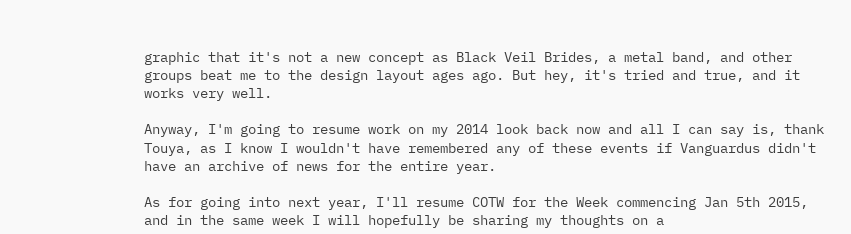graphic that it's not a new concept as Black Veil Brides, a metal band, and other groups beat me to the design layout ages ago. But hey, it's tried and true, and it works very well.

Anyway, I'm going to resume work on my 2014 look back now and all I can say is, thank Touya, as I know I wouldn't have remembered any of these events if Vanguardus didn't have an archive of news for the entire year.

As for going into next year, I'll resume COTW for the Week commencing Jan 5th 2015, and in the same week I will hopefully be sharing my thoughts on a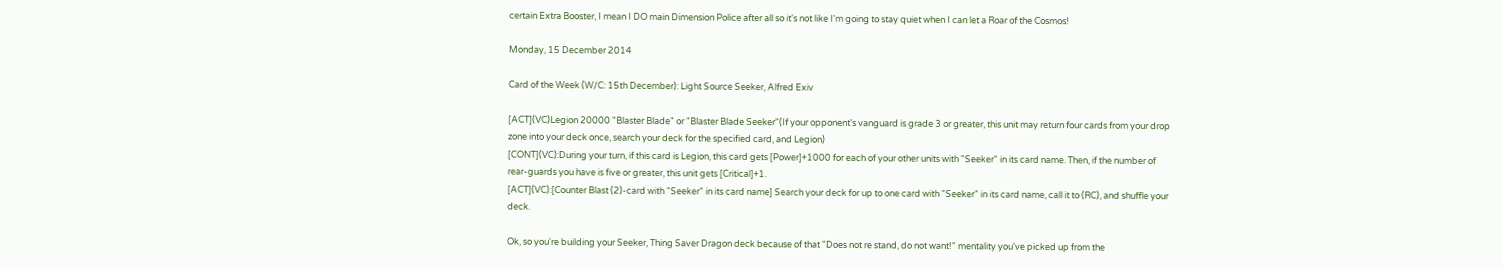certain Extra Booster, I mean I DO main Dimension Police after all so it's not like I'm going to stay quiet when I can let a Roar of the Cosmos!

Monday, 15 December 2014

Card of the Week (W/C: 15th December): Light Source Seeker, Alfred Exiv

[ACT](VC)Legion 20000 "Blaster Blade" or "Blaster Blade Seeker"(If your opponent's vanguard is grade 3 or greater, this unit may return four cards from your drop zone into your deck once, search your deck for the specified card, and Legion)
[CONT](VC):During your turn, if this card is Legion, this card gets [Power]+1000 for each of your other units with "Seeker" in its card name. Then, if the number of rear-guards you have is five or greater, this unit gets [Critical]+1.
[ACT](VC):[Counter Blast (2)-card with "Seeker" in its card name] Search your deck for up to one card with "Seeker" in its card name, call it to (RC), and shuffle your deck.

Ok, so you're building your Seeker, Thing Saver Dragon deck because of that "Does not re stand, do not want!" mentality you've picked up from the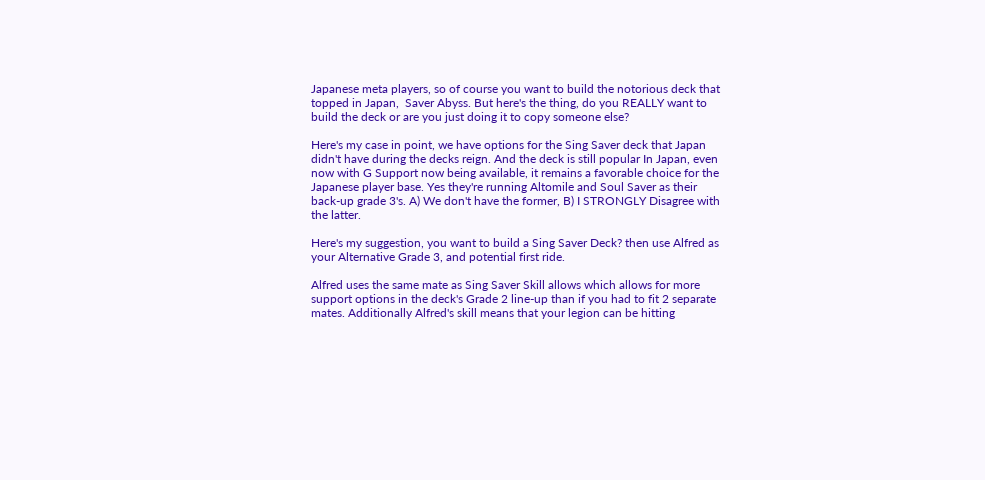Japanese meta players, so of course you want to build the notorious deck that topped in Japan,  Saver Abyss. But here's the thing, do you REALLY want to build the deck or are you just doing it to copy someone else?

Here's my case in point, we have options for the Sing Saver deck that Japan didn't have during the decks reign. And the deck is still popular In Japan, even now with G Support now being available, it remains a favorable choice for the Japanese player base. Yes they're running Altomile and Soul Saver as their back-up grade 3's. A) We don't have the former, B) I STRONGLY Disagree with the latter.

Here's my suggestion, you want to build a Sing Saver Deck? then use Alfred as your Alternative Grade 3, and potential first ride.

Alfred uses the same mate as Sing Saver Skill allows which allows for more support options in the deck's Grade 2 line-up than if you had to fit 2 separate mates. Additionally Alfred's skill means that your legion can be hitting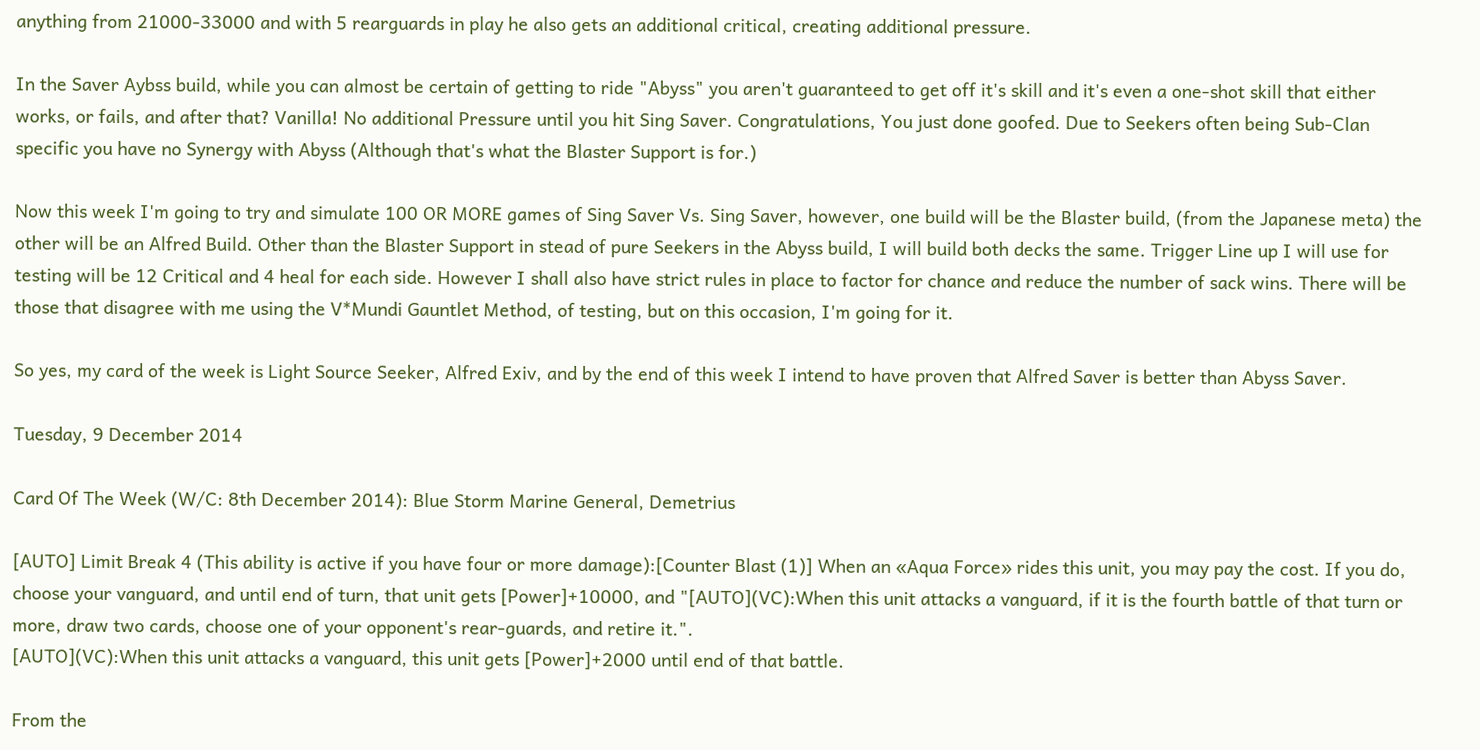anything from 21000-33000 and with 5 rearguards in play he also gets an additional critical, creating additional pressure.

In the Saver Aybss build, while you can almost be certain of getting to ride "Abyss" you aren't guaranteed to get off it's skill and it's even a one-shot skill that either works, or fails, and after that? Vanilla! No additional Pressure until you hit Sing Saver. Congratulations, You just done goofed. Due to Seekers often being Sub-Clan specific you have no Synergy with Abyss (Although that's what the Blaster Support is for.)

Now this week I'm going to try and simulate 100 OR MORE games of Sing Saver Vs. Sing Saver, however, one build will be the Blaster build, (from the Japanese meta) the other will be an Alfred Build. Other than the Blaster Support in stead of pure Seekers in the Abyss build, I will build both decks the same. Trigger Line up I will use for testing will be 12 Critical and 4 heal for each side. However I shall also have strict rules in place to factor for chance and reduce the number of sack wins. There will be those that disagree with me using the V*Mundi Gauntlet Method, of testing, but on this occasion, I'm going for it.

So yes, my card of the week is Light Source Seeker, Alfred Exiv, and by the end of this week I intend to have proven that Alfred Saver is better than Abyss Saver.

Tuesday, 9 December 2014

Card Of The Week (W/C: 8th December 2014): Blue Storm Marine General, Demetrius

[AUTO] Limit Break 4 (This ability is active if you have four or more damage):[Counter Blast (1)] When an «Aqua Force» rides this unit, you may pay the cost. If you do, choose your vanguard, and until end of turn, that unit gets [Power]+10000, and "[AUTO](VC):When this unit attacks a vanguard, if it is the fourth battle of that turn or more, draw two cards, choose one of your opponent's rear-guards, and retire it.".
[AUTO](VC):When this unit attacks a vanguard, this unit gets [Power]+2000 until end of that battle.

From the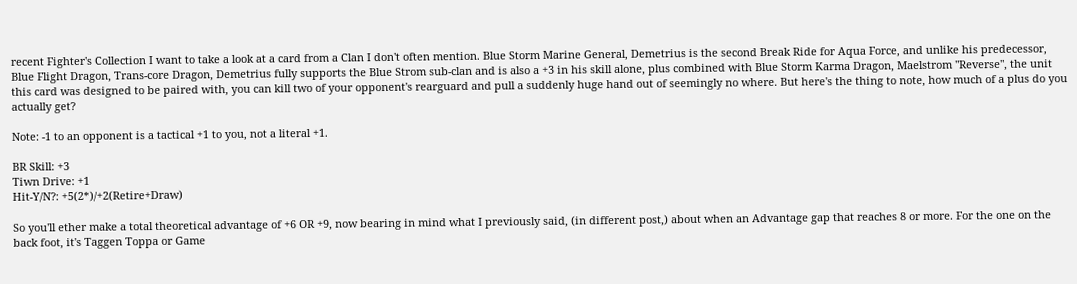recent Fighter's Collection I want to take a look at a card from a Clan I don't often mention. Blue Storm Marine General, Demetrius is the second Break Ride for Aqua Force, and unlike his predecessor, Blue Flight Dragon, Trans-core Dragon, Demetrius fully supports the Blue Strom sub-clan and is also a +3 in his skill alone, plus combined with Blue Storm Karma Dragon, Maelstrom "Reverse", the unit this card was designed to be paired with, you can kill two of your opponent's rearguard and pull a suddenly huge hand out of seemingly no where. But here's the thing to note, how much of a plus do you actually get?

Note: -1 to an opponent is a tactical +1 to you, not a literal +1.

BR Skill: +3
Tiwn Drive: +1
Hit-Y/N?: +5(2*)/+2(Retire+Draw)

So you'll ether make a total theoretical advantage of +6 OR +9, now bearing in mind what I previously said, (in different post,) about when an Advantage gap that reaches 8 or more. For the one on the back foot, it's Taggen Toppa or Game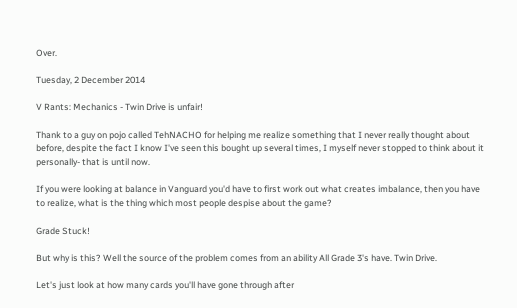Over.

Tuesday, 2 December 2014

V Rants: Mechanics - Twin Drive is unfair!

Thank to a guy on pojo called TehNACHO for helping me realize something that I never really thought about before, despite the fact I know I've seen this bought up several times, I myself never stopped to think about it personally- that is until now.

If you were looking at balance in Vanguard you'd have to first work out what creates imbalance, then you have to realize, what is the thing which most people despise about the game?

Grade Stuck!

But why is this? Well the source of the problem comes from an ability All Grade 3's have. Twin Drive.

Let's just look at how many cards you'll have gone through after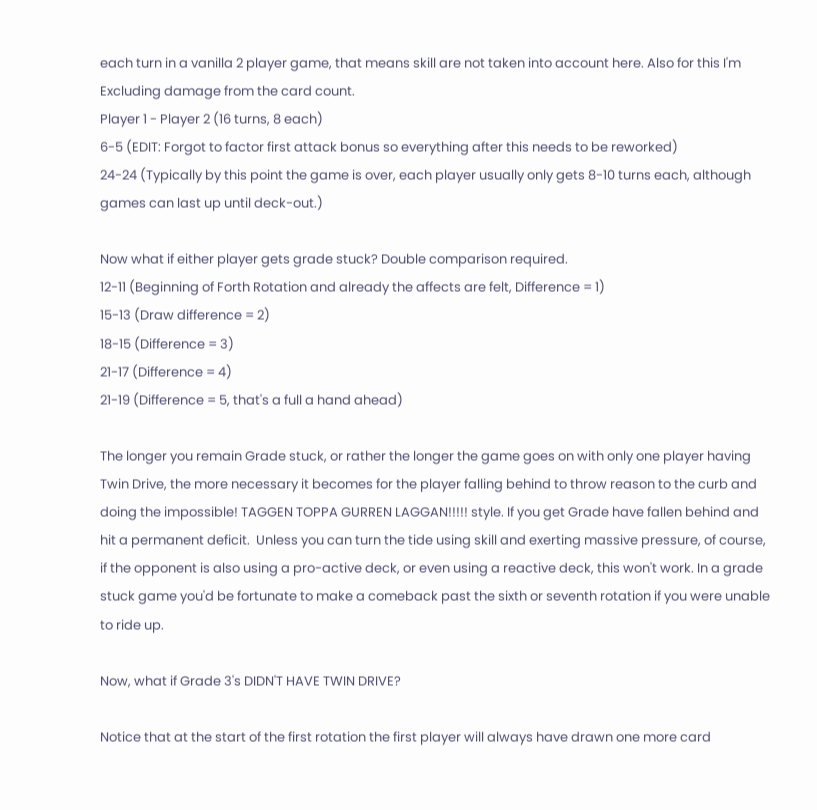each turn in a vanilla 2 player game, that means skill are not taken into account here. Also for this I'm Excluding damage from the card count.
Player 1 - Player 2 (16 turns, 8 each)
6-5 (EDIT: Forgot to factor first attack bonus so everything after this needs to be reworked)
24-24 (Typically by this point the game is over, each player usually only gets 8-10 turns each, although games can last up until deck-out.)

Now what if either player gets grade stuck? Double comparison required.
12-11 (Beginning of Forth Rotation and already the affects are felt, Difference = 1)
15-13 (Draw difference = 2)
18-15 (Difference = 3)
21-17 (Difference = 4)
21-19 (Difference = 5, that's a full a hand ahead)

The longer you remain Grade stuck, or rather the longer the game goes on with only one player having Twin Drive, the more necessary it becomes for the player falling behind to throw reason to the curb and doing the impossible! TAGGEN TOPPA GURREN LAGGAN!!!!! style. If you get Grade have fallen behind and hit a permanent deficit.  Unless you can turn the tide using skill and exerting massive pressure, of course, if the opponent is also using a pro-active deck, or even using a reactive deck, this won't work. In a grade stuck game you'd be fortunate to make a comeback past the sixth or seventh rotation if you were unable to ride up.

Now, what if Grade 3's DIDN'T HAVE TWIN DRIVE?

Notice that at the start of the first rotation the first player will always have drawn one more card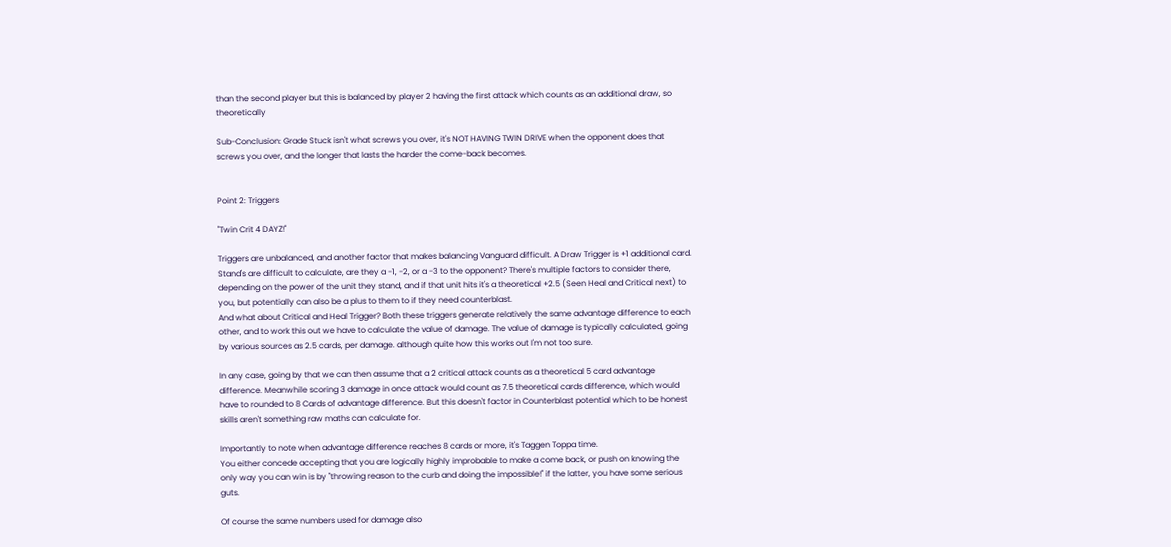than the second player but this is balanced by player 2 having the first attack which counts as an additional draw, so theoretically

Sub-Conclusion: Grade Stuck isn't what screws you over, it's NOT HAVING TWIN DRIVE when the opponent does that screws you over, and the longer that lasts the harder the come-back becomes.


Point 2: Triggers

"Twin Crit 4 DAYZ!"

Triggers are unbalanced, and another factor that makes balancing Vanguard difficult. A Draw Trigger is +1 additional card.
Stand's are difficult to calculate, are they a -1, -2, or a -3 to the opponent? There's multiple factors to consider there, depending on the power of the unit they stand, and if that unit hits it's a theoretical +2.5 (Seen Heal and Critical next) to you, but potentially can also be a plus to them to if they need counterblast.
And what about Critical and Heal Trigger? Both these triggers generate relatively the same advantage difference to each other, and to work this out we have to calculate the value of damage. The value of damage is typically calculated, going by various sources as 2.5 cards, per damage. although quite how this works out I'm not too sure.

In any case, going by that we can then assume that a 2 critical attack counts as a theoretical 5 card advantage difference. Meanwhile scoring 3 damage in once attack would count as 7.5 theoretical cards difference, which would have to rounded to 8 Cards of advantage difference. But this doesn't factor in Counterblast potential which to be honest skills aren't something raw maths can calculate for.

Importantly to note when advantage difference reaches 8 cards or more, it's Taggen Toppa time.
You either concede accepting that you are logically highly improbable to make a come back, or push on knowing the only way you can win is by "throwing reason to the curb and doing the impossible!" if the latter, you have some serious guts.

Of course the same numbers used for damage also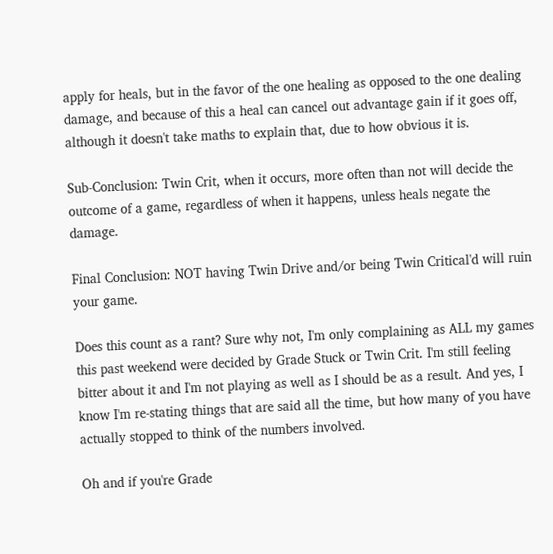apply for heals, but in the favor of the one healing as opposed to the one dealing damage, and because of this a heal can cancel out advantage gain if it goes off, although it doesn't take maths to explain that, due to how obvious it is.

Sub-Conclusion: Twin Crit, when it occurs, more often than not will decide the outcome of a game, regardless of when it happens, unless heals negate the damage.

Final Conclusion: NOT having Twin Drive and/or being Twin Critical'd will ruin your game.

Does this count as a rant? Sure why not, I'm only complaining as ALL my games this past weekend were decided by Grade Stuck or Twin Crit. I'm still feeling bitter about it and I'm not playing as well as I should be as a result. And yes, I know I'm re-stating things that are said all the time, but how many of you have actually stopped to think of the numbers involved.

Oh and if you're Grade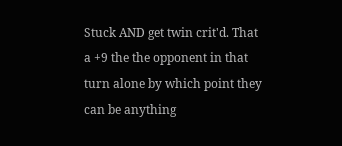Stuck AND get twin crit'd. That a +9 the the opponent in that turn alone by which point they can be anything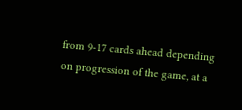from 9-17 cards ahead depending on progression of the game, at a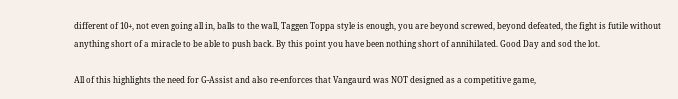different of 10+, not even going all in, balls to the wall, Taggen Toppa style is enough, you are beyond screwed, beyond defeated, the fight is futile without anything short of a miracle to be able to push back. By this point you have been nothing short of annihilated. Good Day and sod the lot.

All of this highlights the need for G-Assist and also re-enforces that Vangaurd was NOT designed as a competitive game,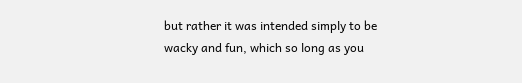but rather it was intended simply to be wacky and fun, which so long as you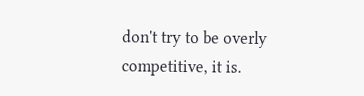don't try to be overly competitive, it is.